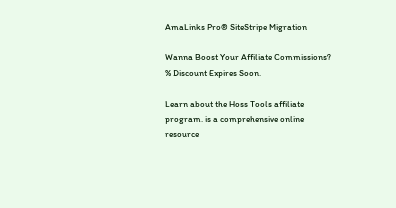AmaLinks Pro® SiteStripe Migration

Wanna Boost Your Affiliate Commissions? % Discount Expires Soon.

Learn about the Hoss Tools affiliate program. is a comprehensive online resource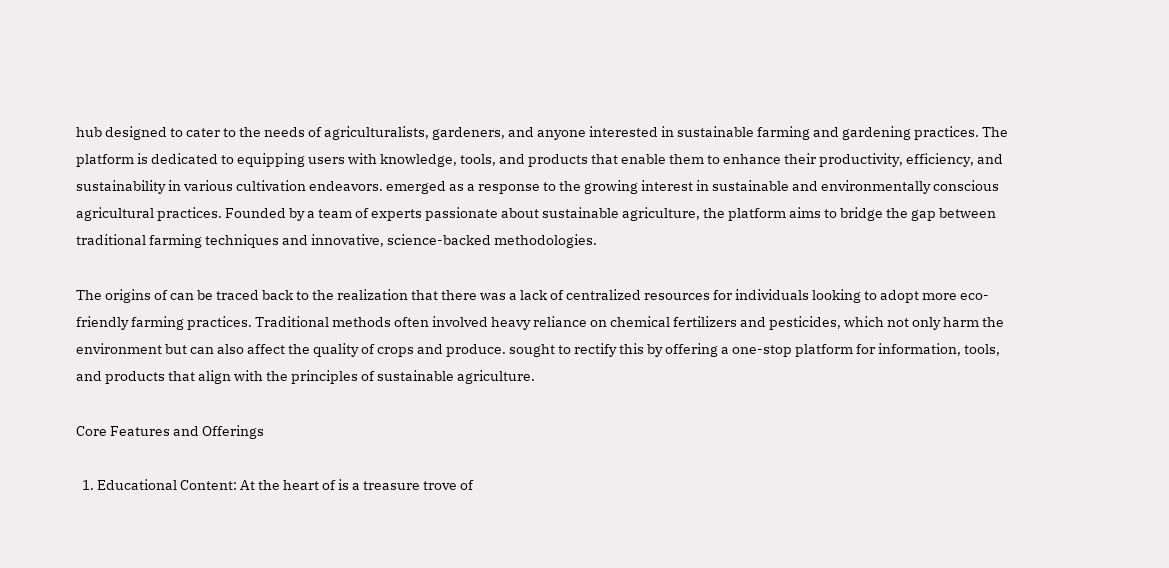hub designed to cater to the needs of agriculturalists, gardeners, and anyone interested in sustainable farming and gardening practices. The platform is dedicated to equipping users with knowledge, tools, and products that enable them to enhance their productivity, efficiency, and sustainability in various cultivation endeavors. emerged as a response to the growing interest in sustainable and environmentally conscious agricultural practices. Founded by a team of experts passionate about sustainable agriculture, the platform aims to bridge the gap between traditional farming techniques and innovative, science-backed methodologies.

The origins of can be traced back to the realization that there was a lack of centralized resources for individuals looking to adopt more eco-friendly farming practices. Traditional methods often involved heavy reliance on chemical fertilizers and pesticides, which not only harm the environment but can also affect the quality of crops and produce. sought to rectify this by offering a one-stop platform for information, tools, and products that align with the principles of sustainable agriculture.

Core Features and Offerings

  1. Educational Content: At the heart of is a treasure trove of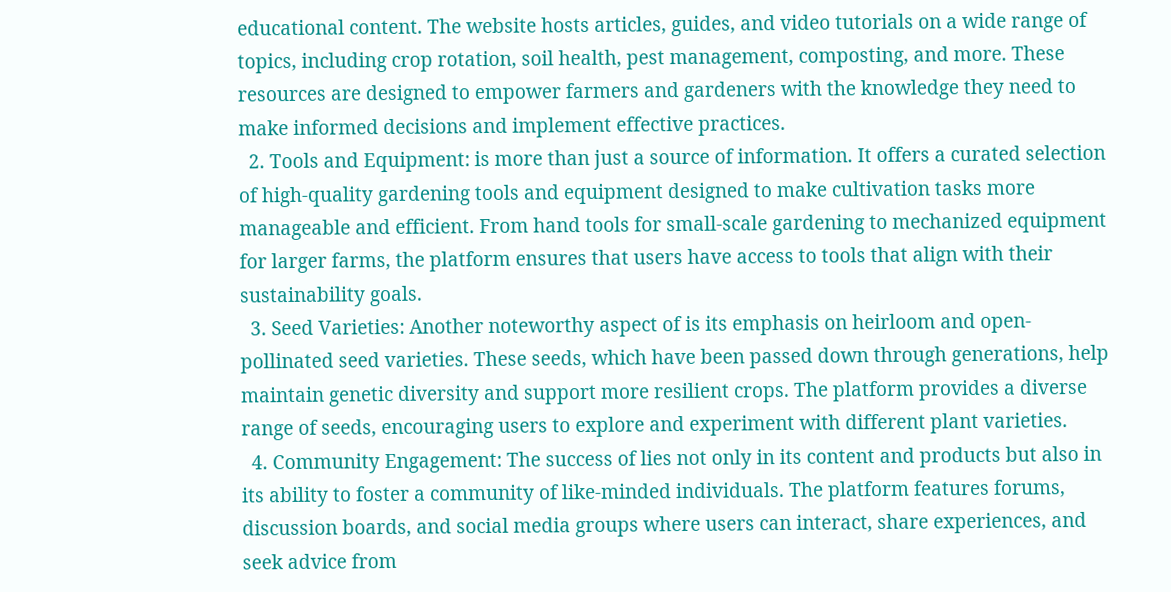educational content. The website hosts articles, guides, and video tutorials on a wide range of topics, including crop rotation, soil health, pest management, composting, and more. These resources are designed to empower farmers and gardeners with the knowledge they need to make informed decisions and implement effective practices.
  2. Tools and Equipment: is more than just a source of information. It offers a curated selection of high-quality gardening tools and equipment designed to make cultivation tasks more manageable and efficient. From hand tools for small-scale gardening to mechanized equipment for larger farms, the platform ensures that users have access to tools that align with their sustainability goals.
  3. Seed Varieties: Another noteworthy aspect of is its emphasis on heirloom and open-pollinated seed varieties. These seeds, which have been passed down through generations, help maintain genetic diversity and support more resilient crops. The platform provides a diverse range of seeds, encouraging users to explore and experiment with different plant varieties.
  4. Community Engagement: The success of lies not only in its content and products but also in its ability to foster a community of like-minded individuals. The platform features forums, discussion boards, and social media groups where users can interact, share experiences, and seek advice from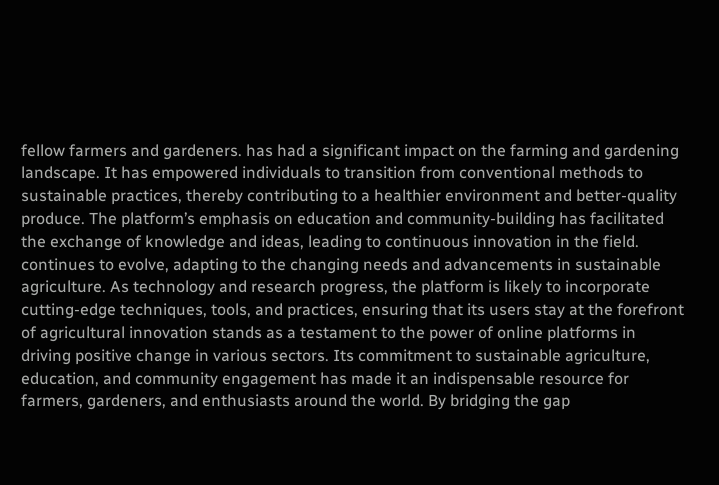fellow farmers and gardeners. has had a significant impact on the farming and gardening landscape. It has empowered individuals to transition from conventional methods to sustainable practices, thereby contributing to a healthier environment and better-quality produce. The platform’s emphasis on education and community-building has facilitated the exchange of knowledge and ideas, leading to continuous innovation in the field. continues to evolve, adapting to the changing needs and advancements in sustainable agriculture. As technology and research progress, the platform is likely to incorporate cutting-edge techniques, tools, and practices, ensuring that its users stay at the forefront of agricultural innovation stands as a testament to the power of online platforms in driving positive change in various sectors. Its commitment to sustainable agriculture, education, and community engagement has made it an indispensable resource for farmers, gardeners, and enthusiasts around the world. By bridging the gap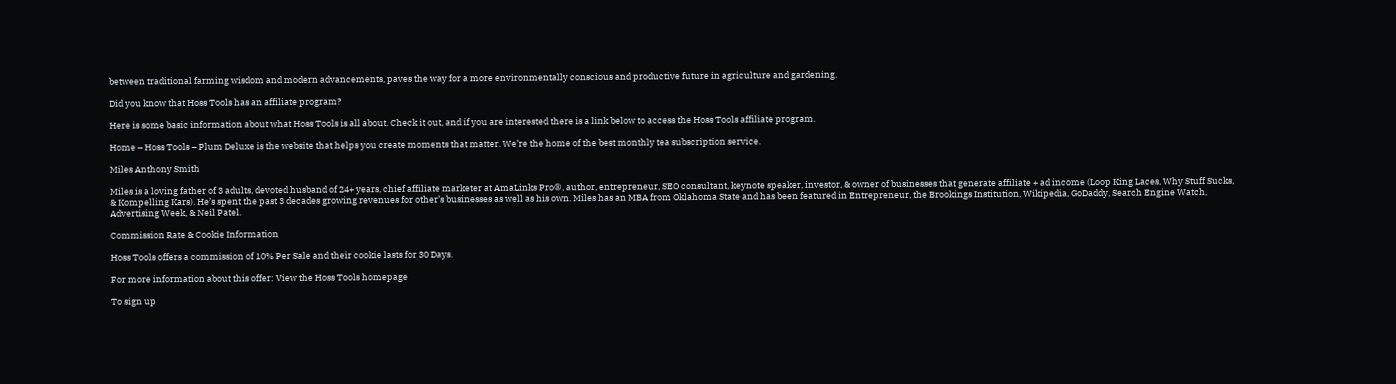between traditional farming wisdom and modern advancements, paves the way for a more environmentally conscious and productive future in agriculture and gardening.

Did you know that Hoss Tools has an affiliate program?

Here is some basic information about what Hoss Tools is all about. Check it out, and if you are interested there is a link below to access the Hoss Tools affiliate program.

Home – Hoss Tools – Plum Deluxe is the website that helps you create moments that matter. We’re the home of the best monthly tea subscription service.

Miles Anthony Smith

Miles is a loving father of 3 adults, devoted husband of 24+ years, chief affiliate marketer at AmaLinks Pro®, author, entrepreneur, SEO consultant, keynote speaker, investor, & owner of businesses that generate affiliate + ad income (Loop King Laces, Why Stuff Sucks, & Kompelling Kars). He’s spent the past 3 decades growing revenues for other’s businesses as well as his own. Miles has an MBA from Oklahoma State and has been featured in Entrepreneur, the Brookings Institution, Wikipedia, GoDaddy, Search Engine Watch, Advertising Week, & Neil Patel.

Commission Rate & Cookie Information

Hoss Tools offers a commission of 10% Per Sale and their cookie lasts for 30 Days.

For more information about this offer: View the Hoss Tools homepage

To sign up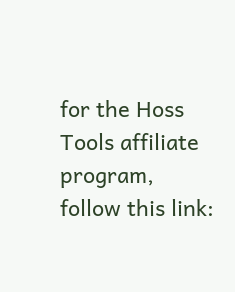for the Hoss Tools affiliate program,
follow this link: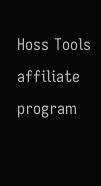Hoss Tools affiliate program